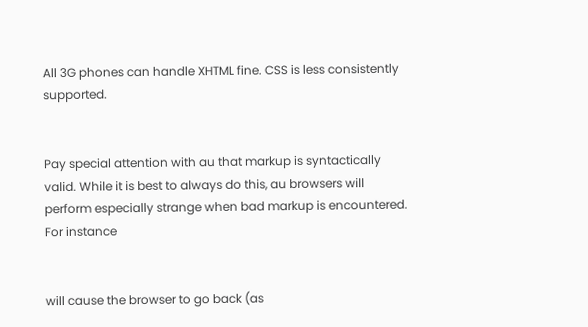All 3G phones can handle XHTML fine. CSS is less consistently supported.


Pay special attention with au that markup is syntactically valid. While it is best to always do this, au browsers will perform especially strange when bad markup is encountered. For instance


will cause the browser to go back (as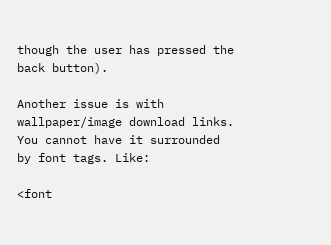though the user has pressed the back button).

Another issue is with wallpaper/image download links. You cannot have it surrounded by font tags. Like:

<font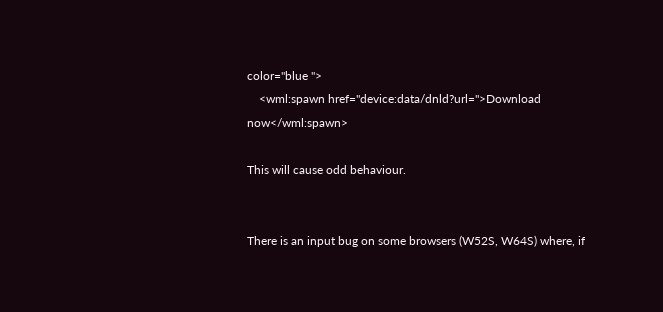color="blue ">
    <wml:spawn href="device:data/dnld?url=">Download now</wml:spawn>

This will cause odd behaviour.


There is an input bug on some browsers (W52S, W64S) where, if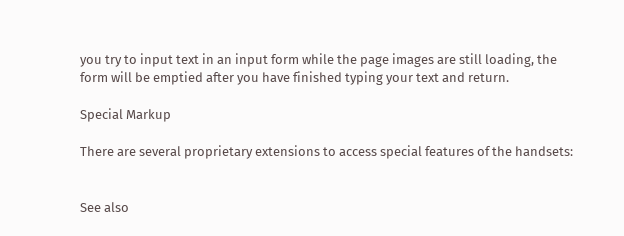you try to input text in an input form while the page images are still loading, the form will be emptied after you have finished typing your text and return.

Special Markup

There are several proprietary extensions to access special features of the handsets:


See also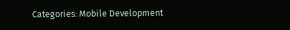Categories: Mobile Development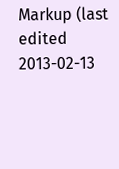Markup (last edited 2013-02-13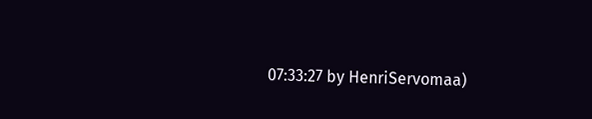07:33:27 by HenriServomaa)